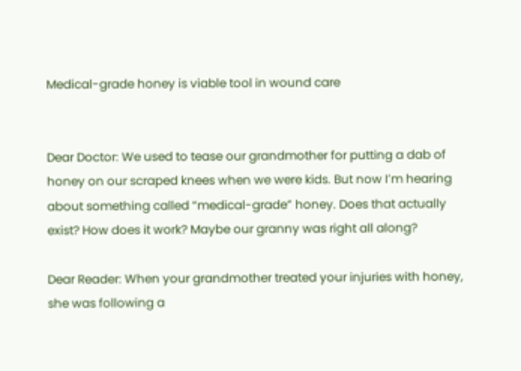Medical-grade honey is viable tool in wound care


Dear Doctor: We used to tease our grandmother for putting a dab of honey on our scraped knees when we were kids. But now I’m hearing about something called “medical-grade” honey. Does that actually exist? How does it work? Maybe our granny was right all along?

Dear Reader: When your grandmother treated your injuries with honey, she was following a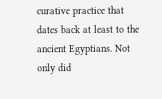curative practice that dates back at least to the ancient Egyptians. Not only did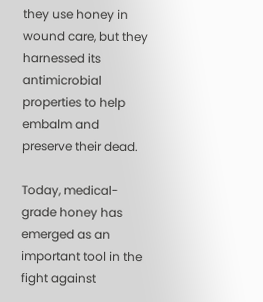they use honey in wound care, but they harnessed its antimicrobial properties to help embalm and preserve their dead.

Today, medical-grade honey has emerged as an important tool in the fight against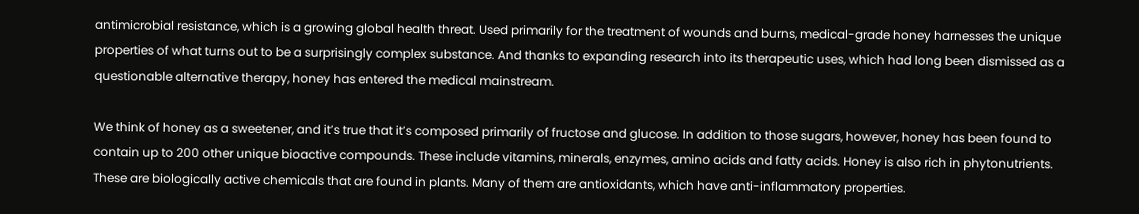antimicrobial resistance, which is a growing global health threat. Used primarily for the treatment of wounds and burns, medical-grade honey harnesses the unique properties of what turns out to be a surprisingly complex substance. And thanks to expanding research into its therapeutic uses, which had long been dismissed as a questionable alternative therapy, honey has entered the medical mainstream.

We think of honey as a sweetener, and it’s true that it’s composed primarily of fructose and glucose. In addition to those sugars, however, honey has been found to contain up to 200 other unique bioactive compounds. These include vitamins, minerals, enzymes, amino acids and fatty acids. Honey is also rich in phytonutrients. These are biologically active chemicals that are found in plants. Many of them are antioxidants, which have anti-inflammatory properties.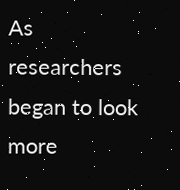As researchers began to look more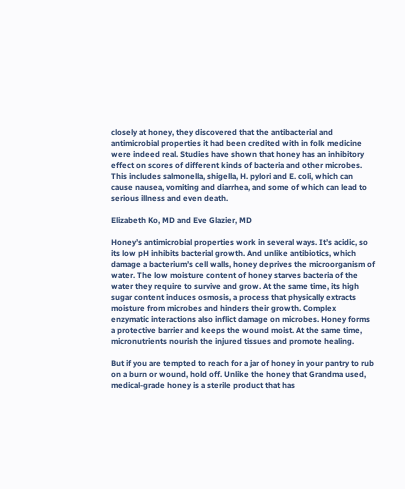closely at honey, they discovered that the antibacterial and antimicrobial properties it had been credited with in folk medicine were indeed real. Studies have shown that honey has an inhibitory effect on scores of different kinds of bacteria and other microbes. This includes salmonella, shigella, H. pylori and E. coli, which can cause nausea, vomiting and diarrhea, and some of which can lead to serious illness and even death.

Elizabeth Ko, MD and Eve Glazier, MD

Honey’s antimicrobial properties work in several ways. It’s acidic, so its low pH inhibits bacterial growth. And unlike antibiotics, which damage a bacterium’s cell walls, honey deprives the microorganism of water. The low moisture content of honey starves bacteria of the water they require to survive and grow. At the same time, its high sugar content induces osmosis, a process that physically extracts moisture from microbes and hinders their growth. Complex enzymatic interactions also inflict damage on microbes. Honey forms a protective barrier and keeps the wound moist. At the same time, micronutrients nourish the injured tissues and promote healing.

But if you are tempted to reach for a jar of honey in your pantry to rub on a burn or wound, hold off. Unlike the honey that Grandma used, medical-grade honey is a sterile product that has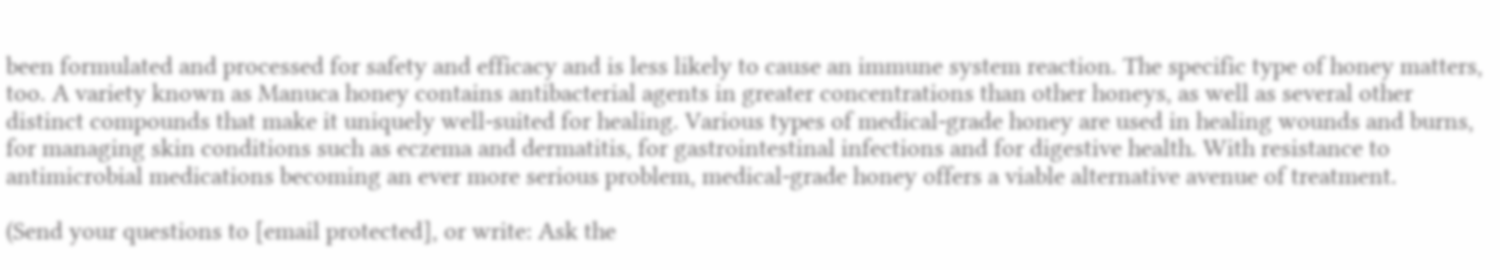been formulated and processed for safety and efficacy and is less likely to cause an immune system reaction. The specific type of honey matters, too. A variety known as Manuca honey contains antibacterial agents in greater concentrations than other honeys, as well as several other distinct compounds that make it uniquely well-suited for healing. Various types of medical-grade honey are used in healing wounds and burns, for managing skin conditions such as eczema and dermatitis, for gastrointestinal infections and for digestive health. With resistance to antimicrobial medications becoming an ever more serious problem, medical-grade honey offers a viable alternative avenue of treatment.

(Send your questions to [email protected], or write: Ask the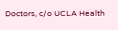Doctors, c/o UCLA Health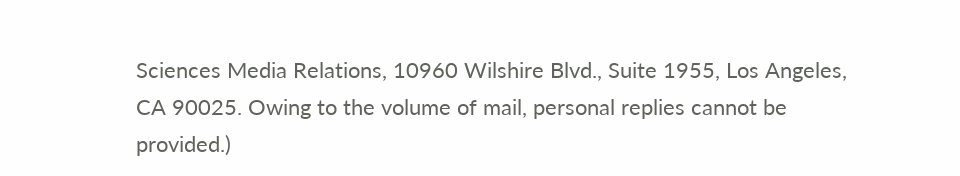Sciences Media Relations, 10960 Wilshire Blvd., Suite 1955, Los Angeles, CA 90025. Owing to the volume of mail, personal replies cannot be provided.)